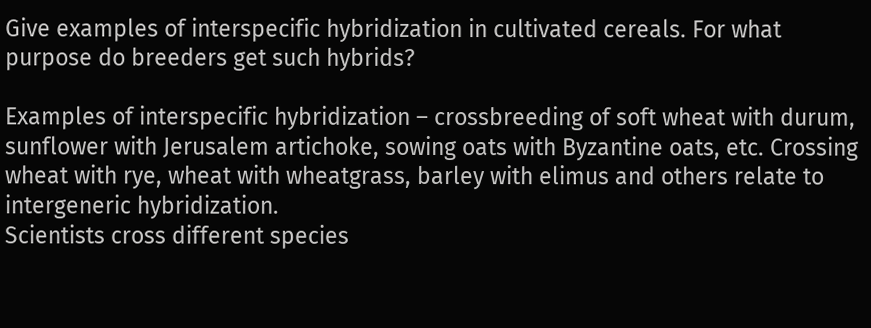Give examples of interspecific hybridization in cultivated cereals. For what purpose do breeders get such hybrids?

Examples of interspecific hybridization – crossbreeding of soft wheat with durum, sunflower with Jerusalem artichoke, sowing oats with Byzantine oats, etc. Crossing wheat with rye, wheat with wheatgrass, barley with elimus and others relate to intergeneric hybridization.
Scientists cross different species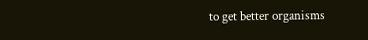to get better organisms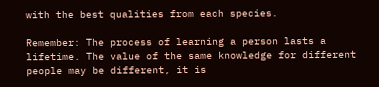with the best qualities from each species.

Remember: The process of learning a person lasts a lifetime. The value of the same knowledge for different people may be different, it is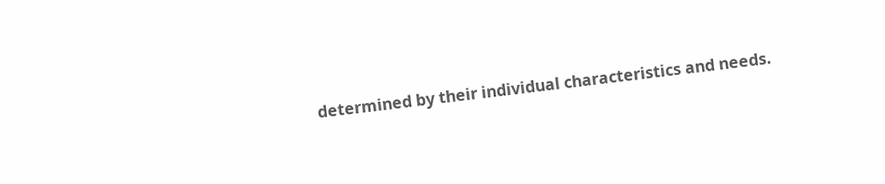determined by their individual characteristics and needs.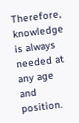Therefore, knowledge is always needed at any age and position.